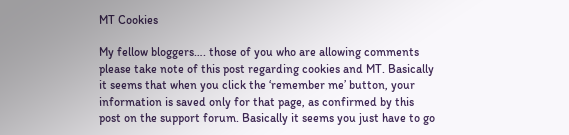MT Cookies

My fellow bloggers…. those of you who are allowing comments please take note of this post regarding cookies and MT. Basically it seems that when you click the ‘remember me’ button, your information is saved only for that page, as confirmed by this post on the support forum. Basically it seems you just have to go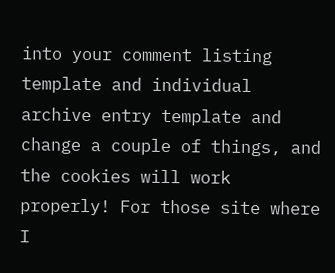into your comment listing template and individual archive entry template and change a couple of things, and the cookies will work properly! For those site where I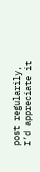post regularily, I’d appreciate it